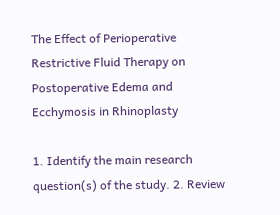The Effect of Perioperative Restrictive Fluid Therapy on Postoperative Edema and Ecchymosis in Rhinoplasty

1. Identify the main research question(s) of the study. 2. Review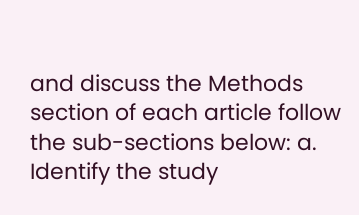and discuss the Methods section of each article follow the sub-sections below: a. Identify the study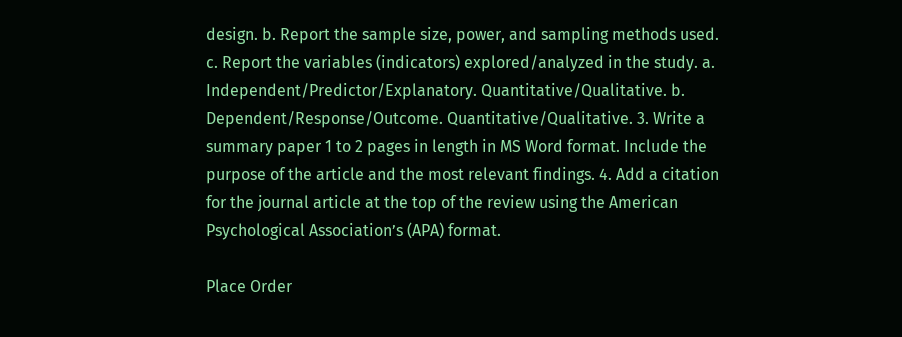design. b. Report the sample size, power, and sampling methods used. c. Report the variables (indicators) explored/analyzed in the study. a. Independent/Predictor/Explanatory. Quantitative/Qualitative. b. Dependent/Response/Outcome. Quantitative/Qualitative. 3. Write a summary paper 1 to 2 pages in length in MS Word format. Include the purpose of the article and the most relevant findings. 4. Add a citation for the journal article at the top of the review using the American Psychological Association’s (APA) format.

Place Order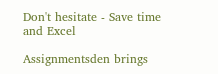Don't hesitate - Save time and Excel

Assignmentsden brings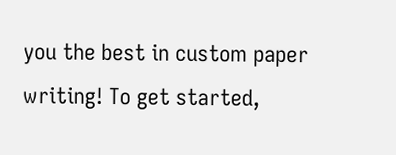you the best in custom paper writing! To get started,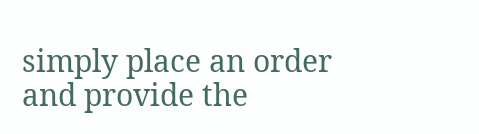simply place an order and provide the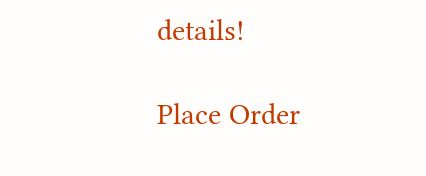details!

Place Order